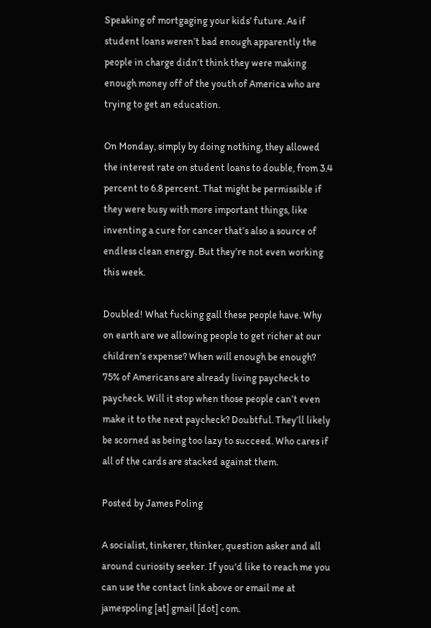Speaking of mortgaging your kids’ future. As if student loans weren’t bad enough apparently the people in charge didn’t think they were making enough money off of the youth of America who are trying to get an education.

On Monday, simply by doing nothing, they allowed the interest rate on student loans to double, from 3.4 percent to 6.8 percent. That might be permissible if they were busy with more important things, like inventing a cure for cancer that’s also a source of endless clean energy. But they’re not even working this week.

Doubled! What fucking gall these people have. Why on earth are we allowing people to get richer at our children’s expense? When will enough be enough? 75% of Americans are already living paycheck to paycheck. Will it stop when those people can’t even make it to the next paycheck? Doubtful. They’ll likely be scorned as being too lazy to succeed. Who cares if all of the cards are stacked against them.

Posted by James Poling

A socialist, tinkerer, thinker, question asker and all around curiosity seeker. If you'd like to reach me you can use the contact link above or email me at jamespoling [at] gmail [dot] com.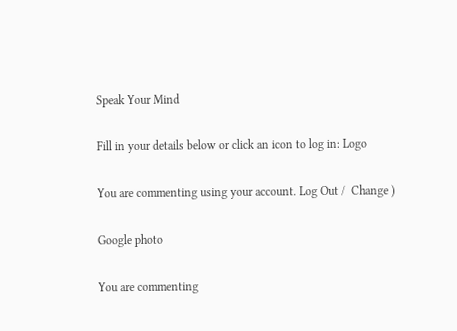Speak Your Mind

Fill in your details below or click an icon to log in: Logo

You are commenting using your account. Log Out /  Change )

Google photo

You are commenting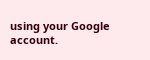using your Google account.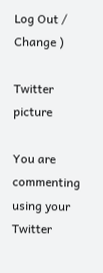Log Out /  Change )

Twitter picture

You are commenting using your Twitter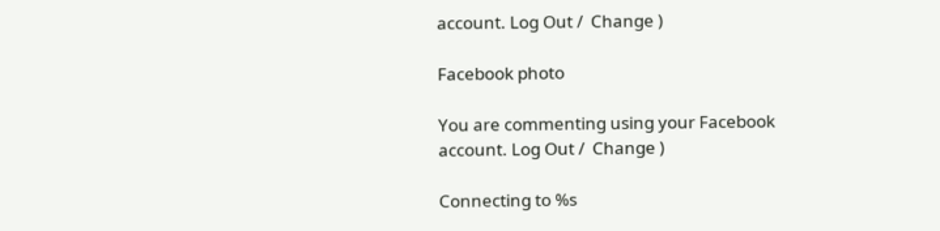account. Log Out /  Change )

Facebook photo

You are commenting using your Facebook account. Log Out /  Change )

Connecting to %s